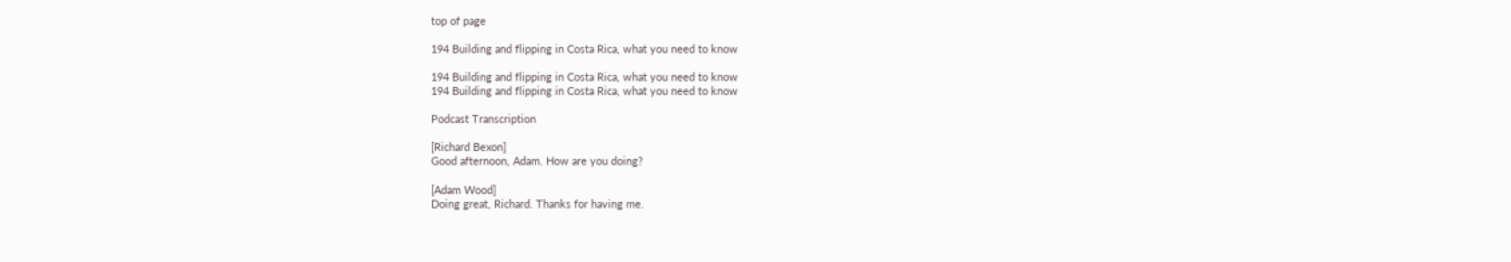top of page

194 Building and flipping in Costa Rica, what you need to know

194 Building and flipping in Costa Rica, what you need to know
194 Building and flipping in Costa Rica, what you need to know

Podcast Transcription

[Richard Bexon]
Good afternoon, Adam. How are you doing?

[Adam Wood]
Doing great, Richard. Thanks for having me.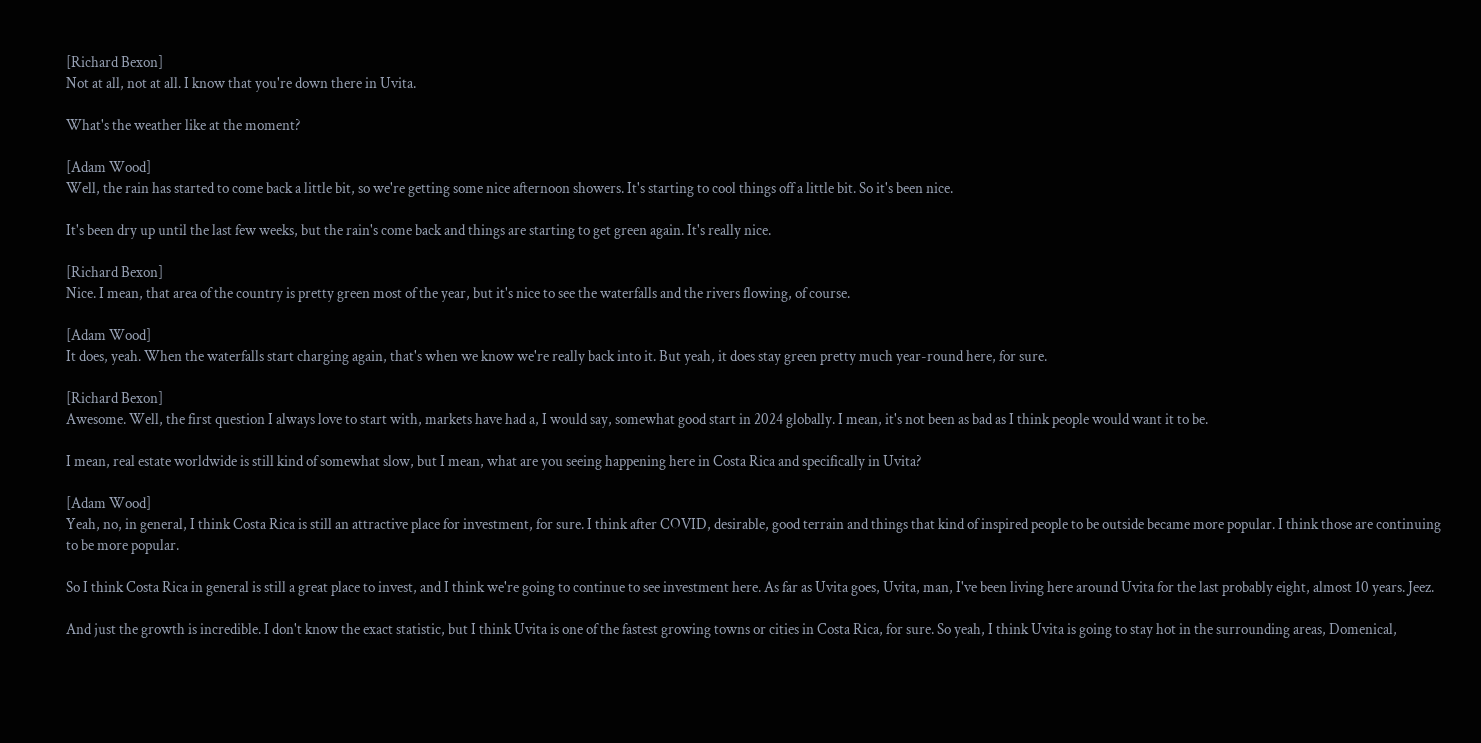[Richard Bexon]
Not at all, not at all. I know that you're down there in Uvita.

What's the weather like at the moment?

[Adam Wood]
Well, the rain has started to come back a little bit, so we're getting some nice afternoon showers. It's starting to cool things off a little bit. So it's been nice.

It's been dry up until the last few weeks, but the rain's come back and things are starting to get green again. It's really nice.

[Richard Bexon]
Nice. I mean, that area of the country is pretty green most of the year, but it's nice to see the waterfalls and the rivers flowing, of course.

[Adam Wood]
It does, yeah. When the waterfalls start charging again, that's when we know we're really back into it. But yeah, it does stay green pretty much year-round here, for sure.

[Richard Bexon]
Awesome. Well, the first question I always love to start with, markets have had a, I would say, somewhat good start in 2024 globally. I mean, it's not been as bad as I think people would want it to be.

I mean, real estate worldwide is still kind of somewhat slow, but I mean, what are you seeing happening here in Costa Rica and specifically in Uvita?

[Adam Wood]
Yeah, no, in general, I think Costa Rica is still an attractive place for investment, for sure. I think after COVID, desirable, good terrain and things that kind of inspired people to be outside became more popular. I think those are continuing to be more popular.

So I think Costa Rica in general is still a great place to invest, and I think we're going to continue to see investment here. As far as Uvita goes, Uvita, man, I've been living here around Uvita for the last probably eight, almost 10 years. Jeez.

And just the growth is incredible. I don't know the exact statistic, but I think Uvita is one of the fastest growing towns or cities in Costa Rica, for sure. So yeah, I think Uvita is going to stay hot in the surrounding areas, Domenical,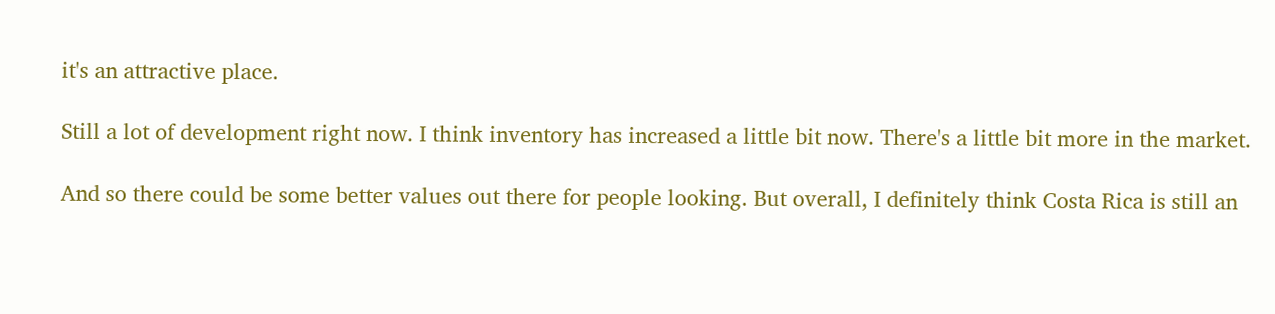it's an attractive place.

Still a lot of development right now. I think inventory has increased a little bit now. There's a little bit more in the market.

And so there could be some better values out there for people looking. But overall, I definitely think Costa Rica is still an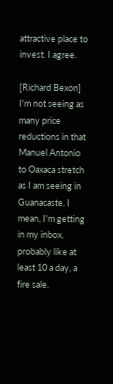attractive place to invest. I agree.

[Richard Bexon]
I'm not seeing as many price reductions in that Manuel Antonio to Oaxaca stretch as I am seeing in Guanacaste. I mean, I'm getting in my inbox, probably like at least 10 a day, a fire sale.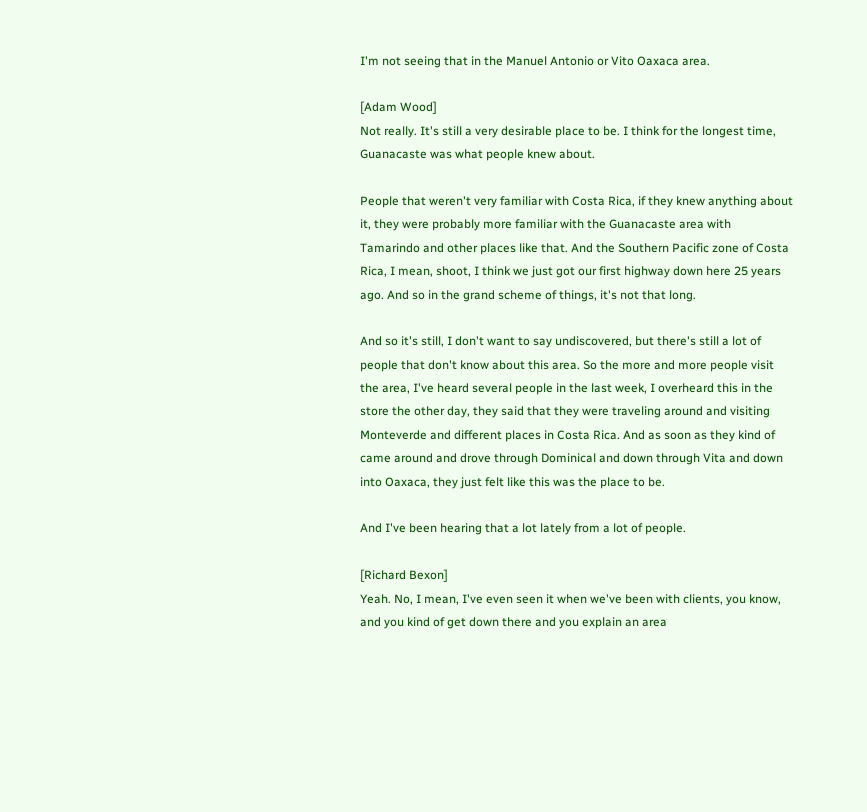I'm not seeing that in the Manuel Antonio or Vito Oaxaca area.

[Adam Wood]
Not really. It's still a very desirable place to be. I think for the longest time, Guanacaste was what people knew about.

People that weren't very familiar with Costa Rica, if they knew anything about it, they were probably more familiar with the Guanacaste area with Tamarindo and other places like that. And the Southern Pacific zone of Costa Rica, I mean, shoot, I think we just got our first highway down here 25 years ago. And so in the grand scheme of things, it's not that long.

And so it's still, I don't want to say undiscovered, but there's still a lot of people that don't know about this area. So the more and more people visit the area, I've heard several people in the last week, I overheard this in the store the other day, they said that they were traveling around and visiting Monteverde and different places in Costa Rica. And as soon as they kind of came around and drove through Dominical and down through Vita and down into Oaxaca, they just felt like this was the place to be.

And I've been hearing that a lot lately from a lot of people.

[Richard Bexon]
Yeah. No, I mean, I've even seen it when we've been with clients, you know, and you kind of get down there and you explain an area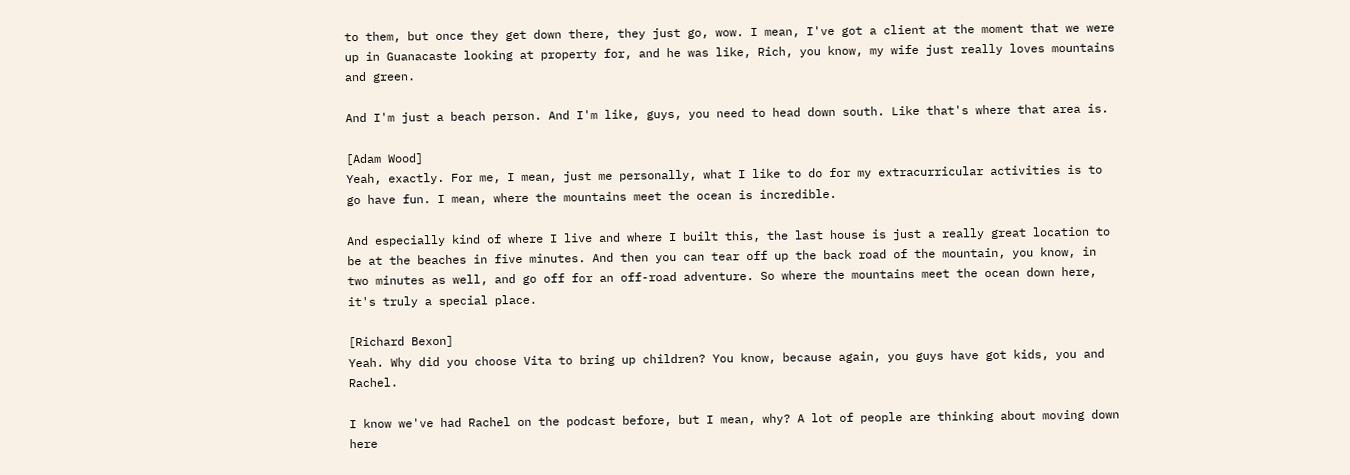to them, but once they get down there, they just go, wow. I mean, I've got a client at the moment that we were up in Guanacaste looking at property for, and he was like, Rich, you know, my wife just really loves mountains and green.

And I'm just a beach person. And I'm like, guys, you need to head down south. Like that's where that area is.

[Adam Wood]
Yeah, exactly. For me, I mean, just me personally, what I like to do for my extracurricular activities is to go have fun. I mean, where the mountains meet the ocean is incredible.

And especially kind of where I live and where I built this, the last house is just a really great location to be at the beaches in five minutes. And then you can tear off up the back road of the mountain, you know, in two minutes as well, and go off for an off-road adventure. So where the mountains meet the ocean down here, it's truly a special place.

[Richard Bexon]
Yeah. Why did you choose Vita to bring up children? You know, because again, you guys have got kids, you and Rachel.

I know we've had Rachel on the podcast before, but I mean, why? A lot of people are thinking about moving down here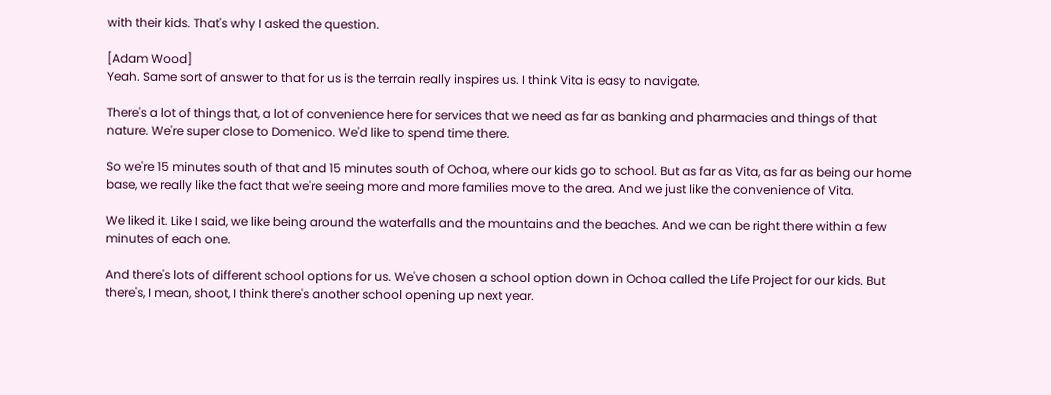with their kids. That's why I asked the question.

[Adam Wood]
Yeah. Same sort of answer to that for us is the terrain really inspires us. I think Vita is easy to navigate.

There's a lot of things that, a lot of convenience here for services that we need as far as banking and pharmacies and things of that nature. We're super close to Domenico. We'd like to spend time there.

So we're 15 minutes south of that and 15 minutes south of Ochoa, where our kids go to school. But as far as Vita, as far as being our home base, we really like the fact that we're seeing more and more families move to the area. And we just like the convenience of Vita.

We liked it. Like I said, we like being around the waterfalls and the mountains and the beaches. And we can be right there within a few minutes of each one.

And there's lots of different school options for us. We've chosen a school option down in Ochoa called the Life Project for our kids. But there's, I mean, shoot, I think there's another school opening up next year.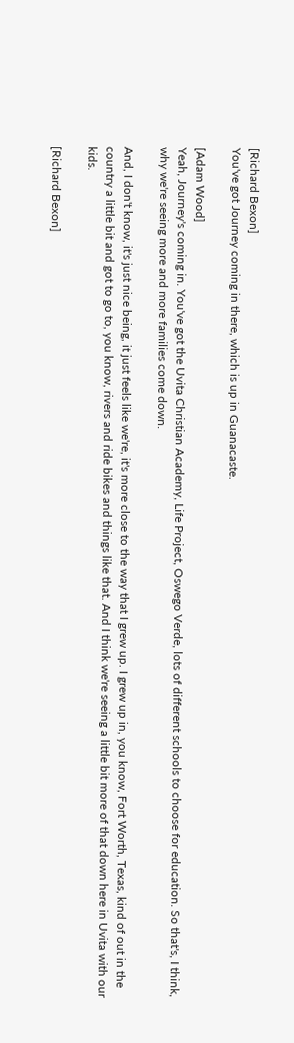[Richard Bexon]
You've got Journey coming in there, which is up in Guanacaste.

[Adam Wood]
Yeah, Journey's coming in. You've got the Uvita Christian Academy, Life Project, Oswego Verde, lots of different schools to choose for education. So that's, I think, why we're seeing more and more families come down.

And, I don't know, it's just nice being, it just feels like we're, it's more close to the way that I grew up. I grew up in, you know, Fort Worth, Texas, kind of out in the country a little bit and got to go to, you know, rivers and ride bikes and things like that. And I think we're seeing a little bit more of that down here in Uvita with our kids.

[Richard Bexon]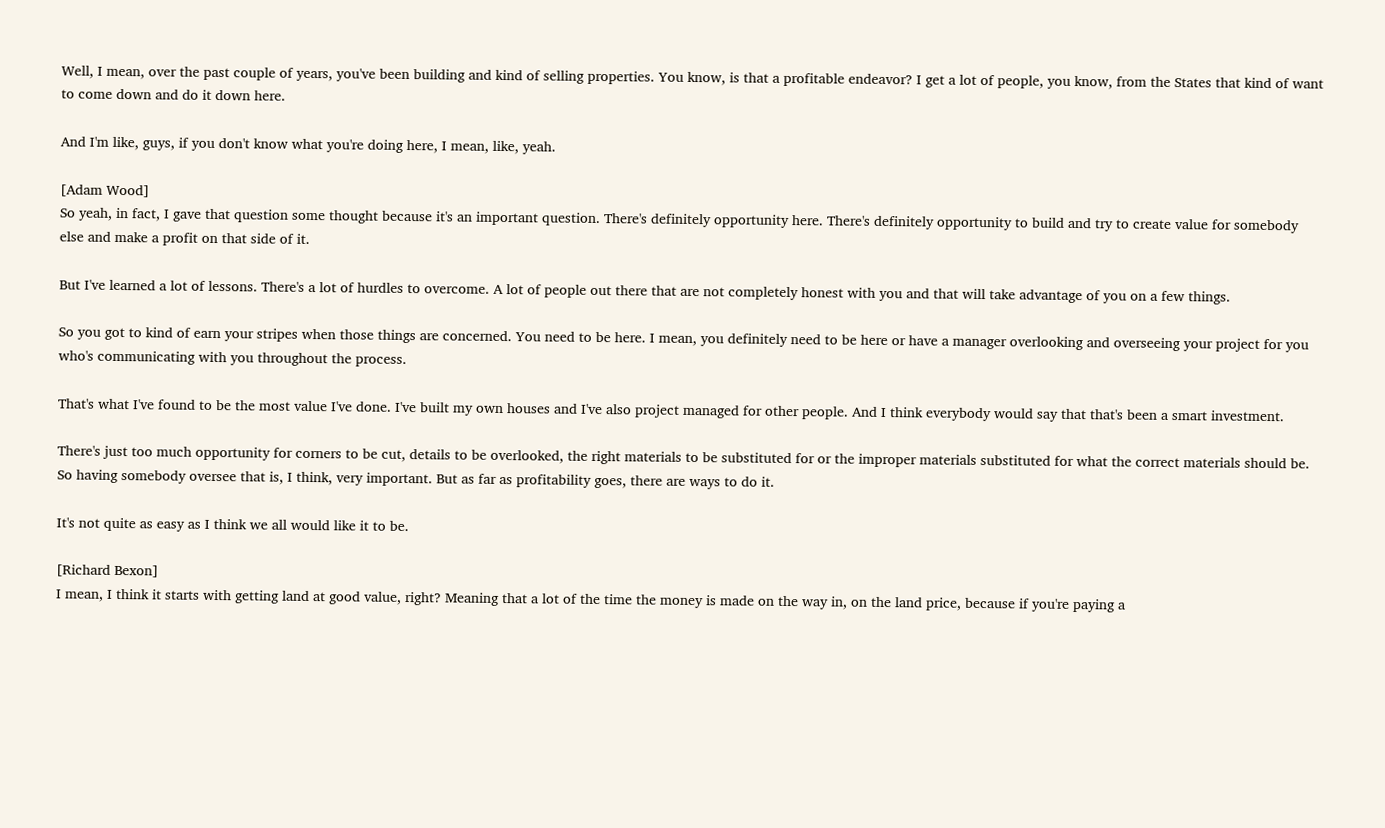Well, I mean, over the past couple of years, you've been building and kind of selling properties. You know, is that a profitable endeavor? I get a lot of people, you know, from the States that kind of want to come down and do it down here.

And I'm like, guys, if you don't know what you're doing here, I mean, like, yeah.

[Adam Wood]
So yeah, in fact, I gave that question some thought because it's an important question. There's definitely opportunity here. There's definitely opportunity to build and try to create value for somebody else and make a profit on that side of it.

But I've learned a lot of lessons. There's a lot of hurdles to overcome. A lot of people out there that are not completely honest with you and that will take advantage of you on a few things.

So you got to kind of earn your stripes when those things are concerned. You need to be here. I mean, you definitely need to be here or have a manager overlooking and overseeing your project for you who's communicating with you throughout the process.

That's what I've found to be the most value I've done. I've built my own houses and I've also project managed for other people. And I think everybody would say that that's been a smart investment.

There's just too much opportunity for corners to be cut, details to be overlooked, the right materials to be substituted for or the improper materials substituted for what the correct materials should be. So having somebody oversee that is, I think, very important. But as far as profitability goes, there are ways to do it.

It's not quite as easy as I think we all would like it to be.

[Richard Bexon]
I mean, I think it starts with getting land at good value, right? Meaning that a lot of the time the money is made on the way in, on the land price, because if you're paying a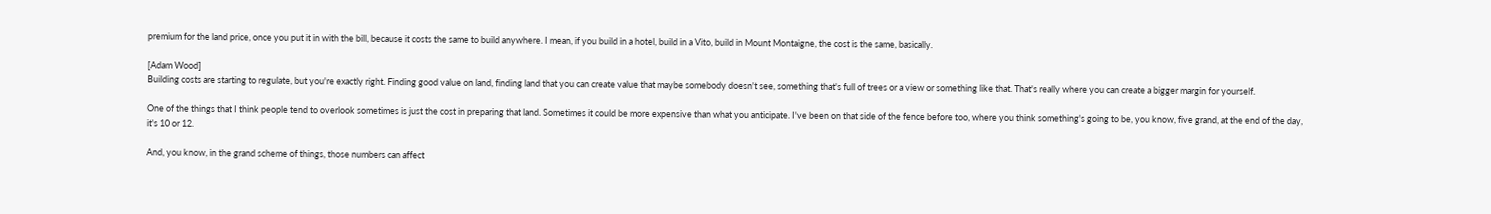premium for the land price, once you put it in with the bill, because it costs the same to build anywhere. I mean, if you build in a hotel, build in a Vito, build in Mount Montaigne, the cost is the same, basically.

[Adam Wood]
Building costs are starting to regulate, but you're exactly right. Finding good value on land, finding land that you can create value that maybe somebody doesn't see, something that's full of trees or a view or something like that. That's really where you can create a bigger margin for yourself.

One of the things that I think people tend to overlook sometimes is just the cost in preparing that land. Sometimes it could be more expensive than what you anticipate. I've been on that side of the fence before too, where you think something's going to be, you know, five grand, at the end of the day, it's 10 or 12.

And, you know, in the grand scheme of things, those numbers can affect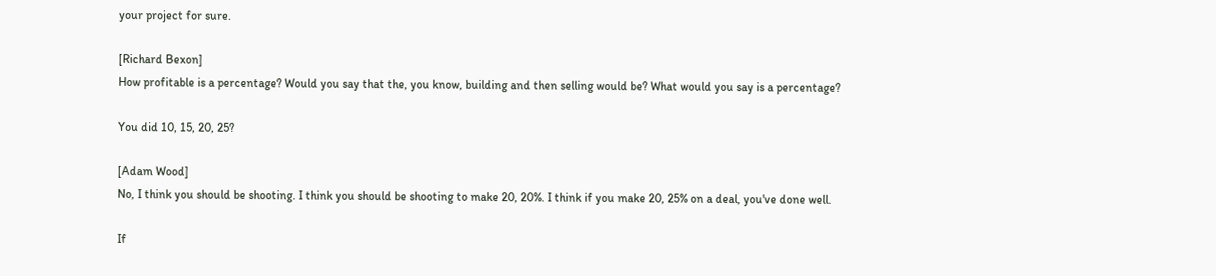your project for sure.

[Richard Bexon]
How profitable is a percentage? Would you say that the, you know, building and then selling would be? What would you say is a percentage?

You did 10, 15, 20, 25?

[Adam Wood]
No, I think you should be shooting. I think you should be shooting to make 20, 20%. I think if you make 20, 25% on a deal, you've done well.

If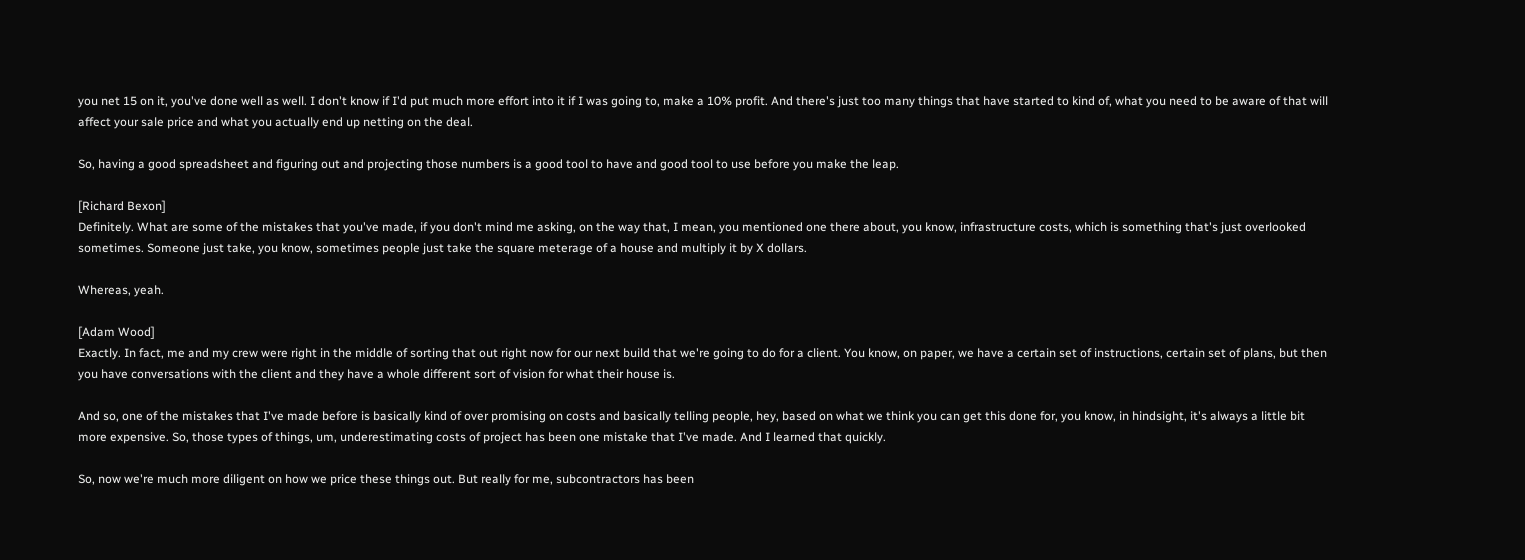you net 15 on it, you've done well as well. I don't know if I'd put much more effort into it if I was going to, make a 10% profit. And there's just too many things that have started to kind of, what you need to be aware of that will affect your sale price and what you actually end up netting on the deal.

So, having a good spreadsheet and figuring out and projecting those numbers is a good tool to have and good tool to use before you make the leap.

[Richard Bexon]
Definitely. What are some of the mistakes that you've made, if you don't mind me asking, on the way that, I mean, you mentioned one there about, you know, infrastructure costs, which is something that's just overlooked sometimes. Someone just take, you know, sometimes people just take the square meterage of a house and multiply it by X dollars.

Whereas, yeah.

[Adam Wood]
Exactly. In fact, me and my crew were right in the middle of sorting that out right now for our next build that we're going to do for a client. You know, on paper, we have a certain set of instructions, certain set of plans, but then you have conversations with the client and they have a whole different sort of vision for what their house is.

And so, one of the mistakes that I've made before is basically kind of over promising on costs and basically telling people, hey, based on what we think you can get this done for, you know, in hindsight, it's always a little bit more expensive. So, those types of things, um, underestimating costs of project has been one mistake that I've made. And I learned that quickly.

So, now we're much more diligent on how we price these things out. But really for me, subcontractors has been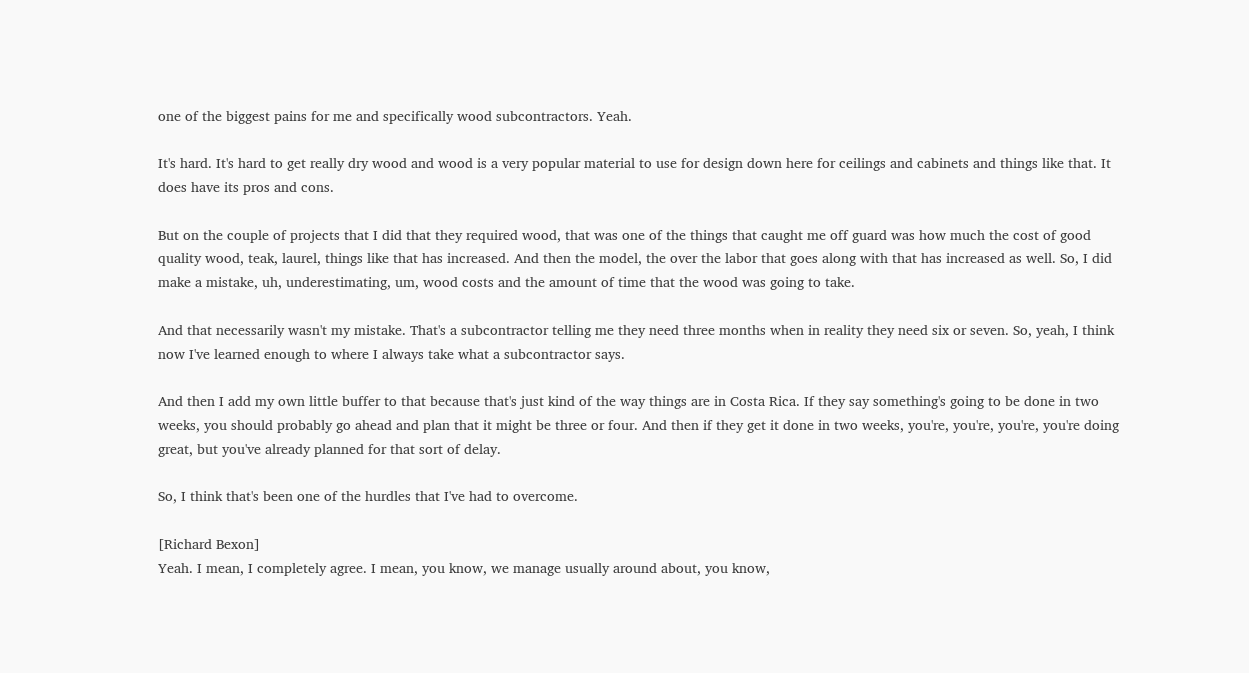one of the biggest pains for me and specifically wood subcontractors. Yeah.

It's hard. It's hard to get really dry wood and wood is a very popular material to use for design down here for ceilings and cabinets and things like that. It does have its pros and cons.

But on the couple of projects that I did that they required wood, that was one of the things that caught me off guard was how much the cost of good quality wood, teak, laurel, things like that has increased. And then the model, the over the labor that goes along with that has increased as well. So, I did make a mistake, uh, underestimating, um, wood costs and the amount of time that the wood was going to take.

And that necessarily wasn't my mistake. That's a subcontractor telling me they need three months when in reality they need six or seven. So, yeah, I think now I've learned enough to where I always take what a subcontractor says.

And then I add my own little buffer to that because that's just kind of the way things are in Costa Rica. If they say something's going to be done in two weeks, you should probably go ahead and plan that it might be three or four. And then if they get it done in two weeks, you're, you're, you're, you're doing great, but you've already planned for that sort of delay.

So, I think that's been one of the hurdles that I've had to overcome.

[Richard Bexon]
Yeah. I mean, I completely agree. I mean, you know, we manage usually around about, you know,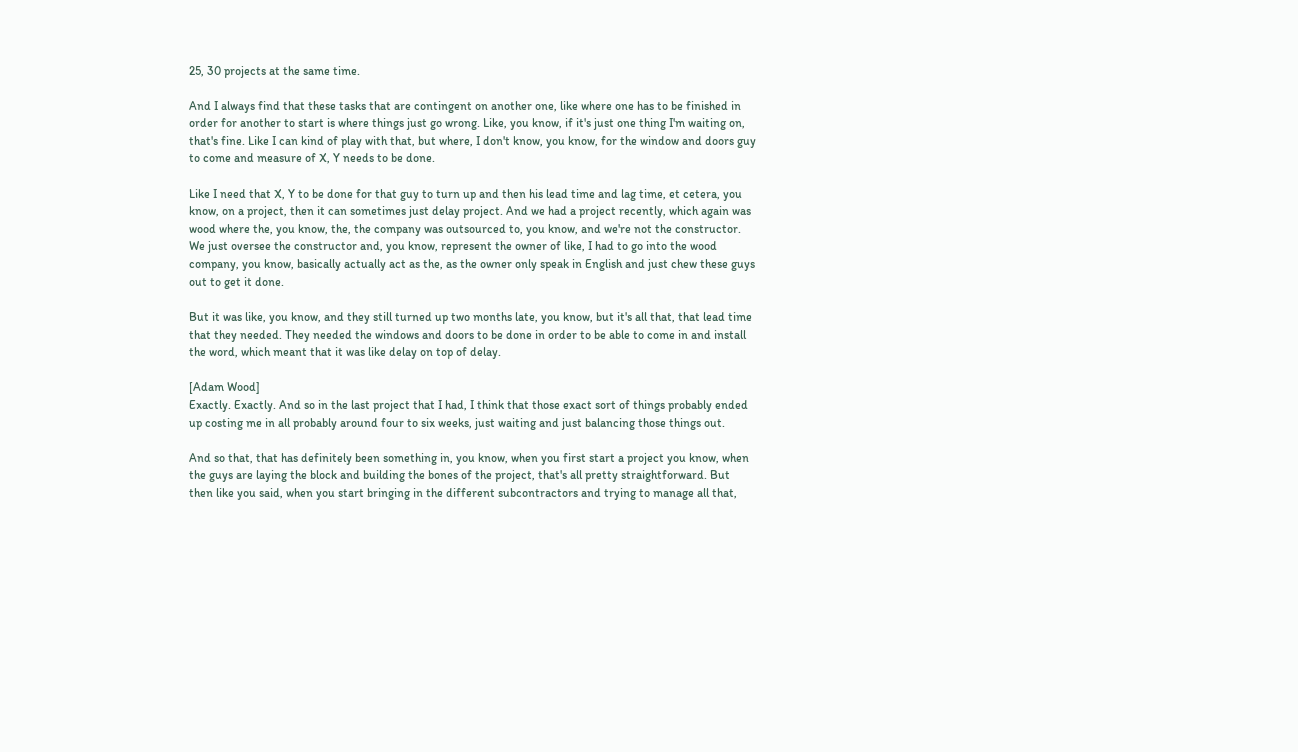25, 30 projects at the same time.

And I always find that these tasks that are contingent on another one, like where one has to be finished in order for another to start is where things just go wrong. Like, you know, if it's just one thing I'm waiting on, that's fine. Like I can kind of play with that, but where, I don't know, you know, for the window and doors guy to come and measure of X, Y needs to be done.

Like I need that X, Y to be done for that guy to turn up and then his lead time and lag time, et cetera, you know, on a project, then it can sometimes just delay project. And we had a project recently, which again was wood where the, you know, the, the company was outsourced to, you know, and we're not the constructor. We just oversee the constructor and, you know, represent the owner of like, I had to go into the wood company, you know, basically actually act as the, as the owner only speak in English and just chew these guys out to get it done.

But it was like, you know, and they still turned up two months late, you know, but it's all that, that lead time that they needed. They needed the windows and doors to be done in order to be able to come in and install the word, which meant that it was like delay on top of delay.

[Adam Wood]
Exactly. Exactly. And so in the last project that I had, I think that those exact sort of things probably ended up costing me in all probably around four to six weeks, just waiting and just balancing those things out.

And so that, that has definitely been something in, you know, when you first start a project you know, when the guys are laying the block and building the bones of the project, that's all pretty straightforward. But then like you said, when you start bringing in the different subcontractors and trying to manage all that,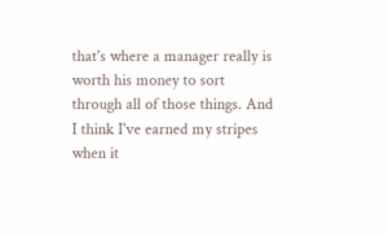that's where a manager really is worth his money to sort through all of those things. And I think I've earned my stripes when it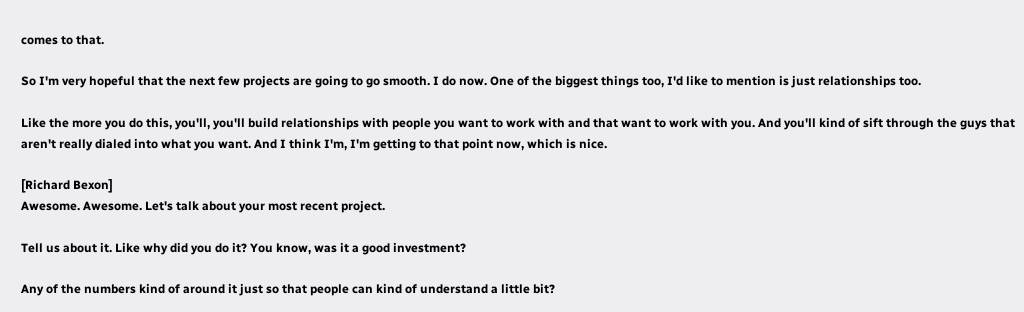comes to that.

So I'm very hopeful that the next few projects are going to go smooth. I do now. One of the biggest things too, I'd like to mention is just relationships too.

Like the more you do this, you'll, you'll build relationships with people you want to work with and that want to work with you. And you'll kind of sift through the guys that aren't really dialed into what you want. And I think I'm, I'm getting to that point now, which is nice.

[Richard Bexon]
Awesome. Awesome. Let's talk about your most recent project.

Tell us about it. Like why did you do it? You know, was it a good investment?

Any of the numbers kind of around it just so that people can kind of understand a little bit?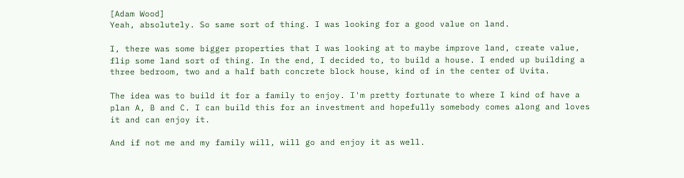[Adam Wood]
Yeah, absolutely. So same sort of thing. I was looking for a good value on land.

I, there was some bigger properties that I was looking at to maybe improve land, create value, flip some land sort of thing. In the end, I decided to, to build a house. I ended up building a three bedroom, two and a half bath concrete block house, kind of in the center of Uvita.

The idea was to build it for a family to enjoy. I'm pretty fortunate to where I kind of have a plan A, B and C. I can build this for an investment and hopefully somebody comes along and loves it and can enjoy it.

And if not me and my family will, will go and enjoy it as well.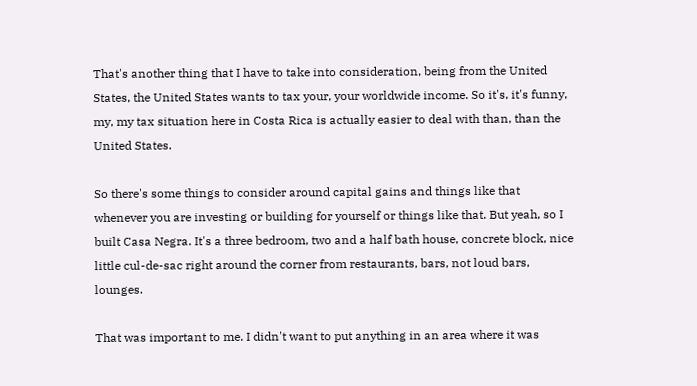That's another thing that I have to take into consideration, being from the United States, the United States wants to tax your, your worldwide income. So it's, it's funny, my, my tax situation here in Costa Rica is actually easier to deal with than, than the United States.

So there's some things to consider around capital gains and things like that whenever you are investing or building for yourself or things like that. But yeah, so I built Casa Negra. It's a three bedroom, two and a half bath house, concrete block, nice little cul-de-sac right around the corner from restaurants, bars, not loud bars, lounges.

That was important to me. I didn't want to put anything in an area where it was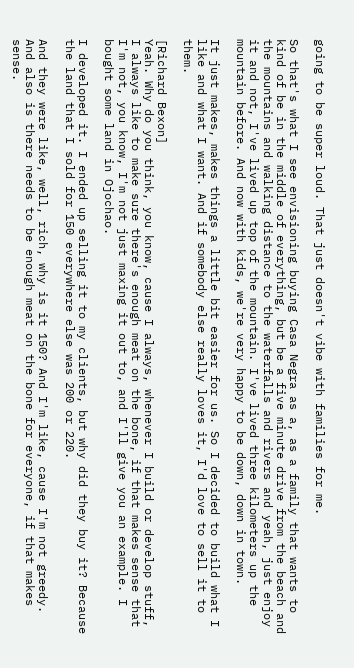going to be super loud. That just doesn't vibe with families for me.

So that's what I see envisioning buying Casa Negra as a, as a family that wants to kind of be in the middle of everything, but be a five minute drive from the beach and the mountains and walking distance to the waterfalls and rivers and yeah, just enjoy it and not, I've lived up top of the mountain. I've lived three kilometers up the mountain before. And now with kids, we're very happy to be down, down in town.

It just makes, makes things a little bit easier for us. So I decided to build what I like and what I want. And if somebody else really loves it, I'd love to sell it to them.

[Richard Bexon]
Yeah. Why do you think, you know, cause I always, whenever I build or develop stuff, I always like to make sure there's enough meat on the bone, if that makes sense that I'm not, you know, I'm not just maxing it out to, and I'll give you an example. I bought some land in Ojochao.

I developed it. I ended up selling it to my clients, but why did they buy it? Because the land that I sold for 150 everywhere else was 200 or 220.

And they were like, well, rich, why is it 150? And I'm like, cause I'm not greedy. And also is there needs to be enough meat on the bone for everyone, if that makes sense.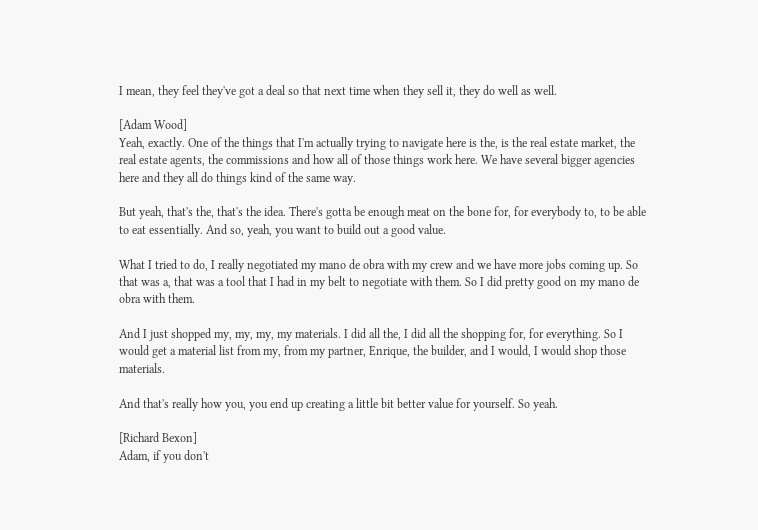I mean, they feel they've got a deal so that next time when they sell it, they do well as well.

[Adam Wood]
Yeah, exactly. One of the things that I'm actually trying to navigate here is the, is the real estate market, the real estate agents, the commissions and how all of those things work here. We have several bigger agencies here and they all do things kind of the same way.

But yeah, that's the, that's the idea. There's gotta be enough meat on the bone for, for everybody to, to be able to eat essentially. And so, yeah, you want to build out a good value.

What I tried to do, I really negotiated my mano de obra with my crew and we have more jobs coming up. So that was a, that was a tool that I had in my belt to negotiate with them. So I did pretty good on my mano de obra with them.

And I just shopped my, my, my, my materials. I did all the, I did all the shopping for, for everything. So I would get a material list from my, from my partner, Enrique, the builder, and I would, I would shop those materials.

And that's really how you, you end up creating a little bit better value for yourself. So yeah.

[Richard Bexon]
Adam, if you don't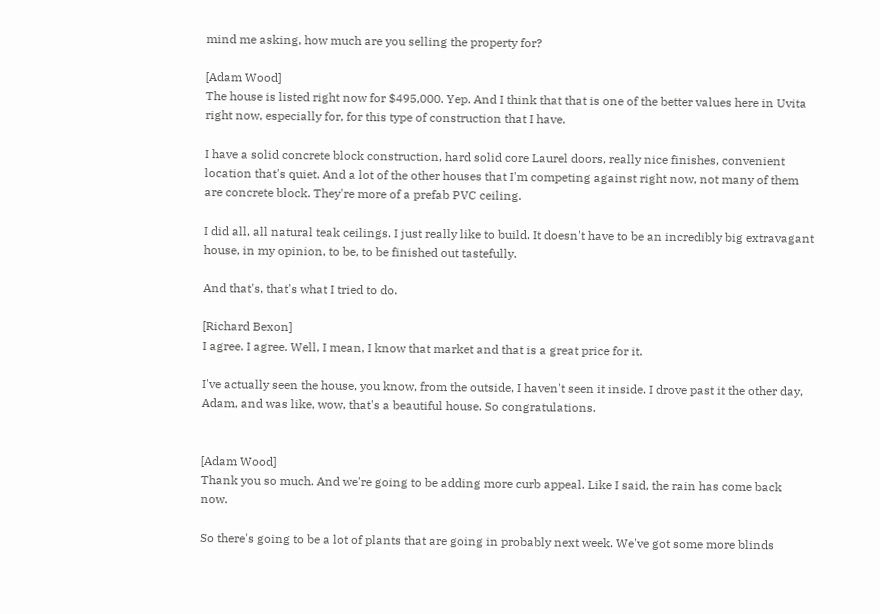mind me asking, how much are you selling the property for?

[Adam Wood]
The house is listed right now for $495,000. Yep. And I think that that is one of the better values here in Uvita right now, especially for, for this type of construction that I have.

I have a solid concrete block construction, hard solid core Laurel doors, really nice finishes, convenient location that's quiet. And a lot of the other houses that I'm competing against right now, not many of them are concrete block. They're more of a prefab PVC ceiling.

I did all, all natural teak ceilings. I just really like to build. It doesn't have to be an incredibly big extravagant house, in my opinion, to be, to be finished out tastefully.

And that's, that's what I tried to do.

[Richard Bexon]
I agree. I agree. Well, I mean, I know that market and that is a great price for it.

I've actually seen the house, you know, from the outside, I haven't seen it inside. I drove past it the other day, Adam, and was like, wow, that's a beautiful house. So congratulations.


[Adam Wood]
Thank you so much. And we're going to be adding more curb appeal. Like I said, the rain has come back now.

So there's going to be a lot of plants that are going in probably next week. We've got some more blinds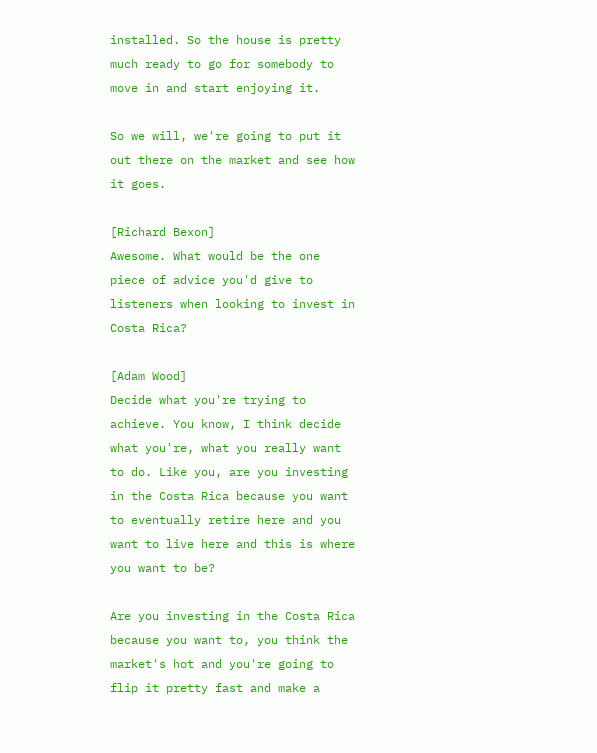installed. So the house is pretty much ready to go for somebody to move in and start enjoying it.

So we will, we're going to put it out there on the market and see how it goes.

[Richard Bexon]
Awesome. What would be the one piece of advice you'd give to listeners when looking to invest in Costa Rica?

[Adam Wood]
Decide what you're trying to achieve. You know, I think decide what you're, what you really want to do. Like you, are you investing in the Costa Rica because you want to eventually retire here and you want to live here and this is where you want to be?

Are you investing in the Costa Rica because you want to, you think the market's hot and you're going to flip it pretty fast and make a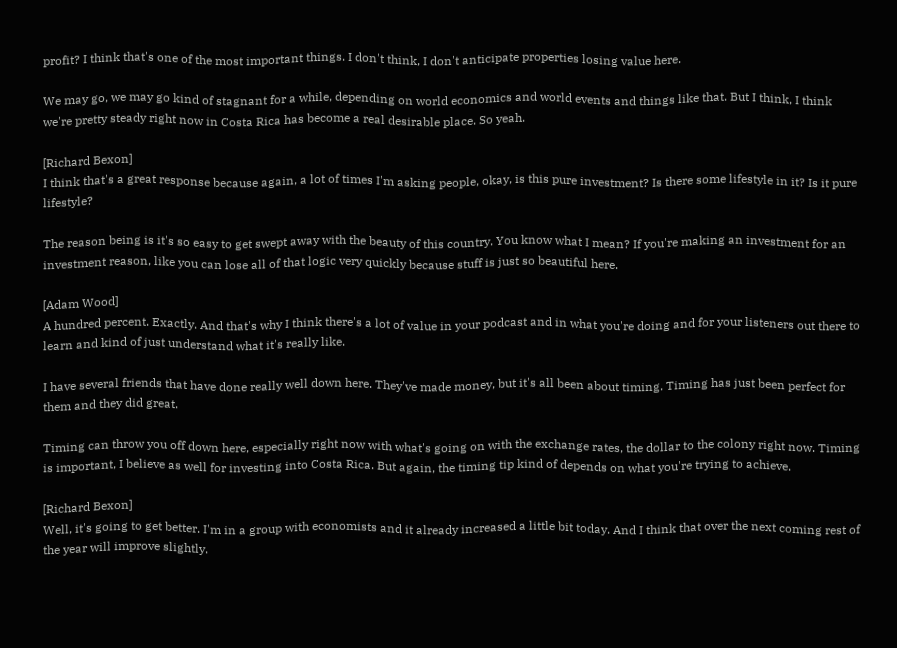profit? I think that's one of the most important things. I don't think, I don't anticipate properties losing value here.

We may go, we may go kind of stagnant for a while, depending on world economics and world events and things like that. But I think, I think we're pretty steady right now in Costa Rica has become a real desirable place. So yeah.

[Richard Bexon]
I think that's a great response because again, a lot of times I'm asking people, okay, is this pure investment? Is there some lifestyle in it? Is it pure lifestyle?

The reason being is it's so easy to get swept away with the beauty of this country. You know what I mean? If you're making an investment for an investment reason, like you can lose all of that logic very quickly because stuff is just so beautiful here.

[Adam Wood]
A hundred percent. Exactly. And that's why I think there's a lot of value in your podcast and in what you're doing and for your listeners out there to learn and kind of just understand what it's really like.

I have several friends that have done really well down here. They've made money, but it's all been about timing. Timing has just been perfect for them and they did great.

Timing can throw you off down here, especially right now with what's going on with the exchange rates, the dollar to the colony right now. Timing is important, I believe as well for investing into Costa Rica. But again, the timing tip kind of depends on what you're trying to achieve.

[Richard Bexon]
Well, it's going to get better. I'm in a group with economists and it already increased a little bit today. And I think that over the next coming rest of the year will improve slightly.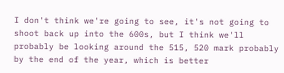I don't think we're going to see, it's not going to shoot back up into the 600s, but I think we'll probably be looking around the 515, 520 mark probably by the end of the year, which is better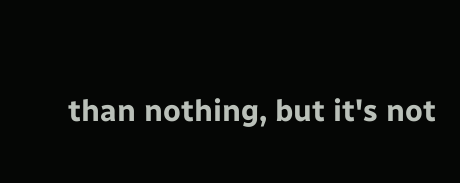than nothing, but it's not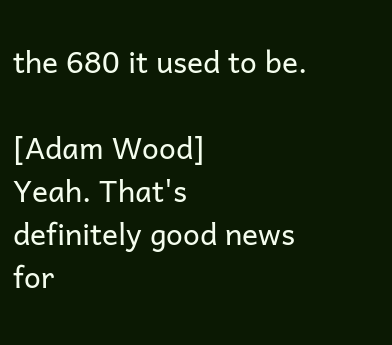the 680 it used to be.

[Adam Wood]
Yeah. That's definitely good news for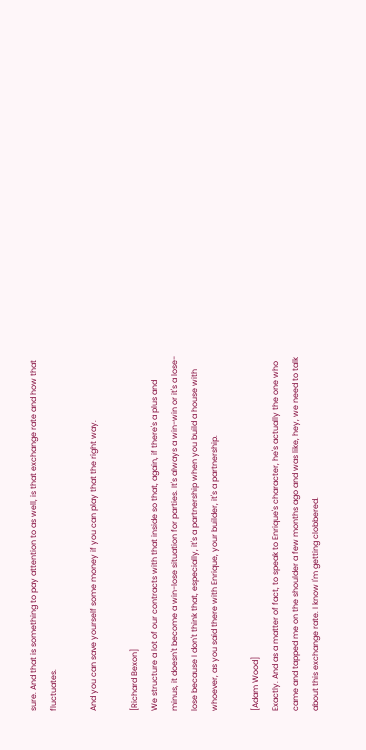sure. And that is something to pay attention to as well, is that exchange rate and how that fluctuates.

And you can save yourself some money if you can play that the right way.

[Richard Bexon]
We structure a lot of our contracts with that inside so that, again, if there's a plus and minus, it doesn't become a win-lose situation for parties. It's always a win-win or it's a lose-lose because I don't think that, especially, it's a partnership when you build a house with whoever, as you said there with Enrique, your builder, it's a partnership.

[Adam Wood]
Exactly. And as a matter of fact, to speak to Enrique's character, he's actually the one who came and tapped me on the shoulder a few months ago and was like, hey, we need to talk about this exchange rate. I know I'm getting clobbered.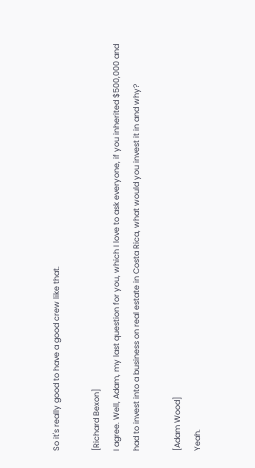So it's really good to have a good crew like that.

[Richard Bexon]
I agree. Well, Adam, my last question for you, which I love to ask everyone, if you inherited $500,000 and had to invest into a business on real estate in Costa Rica, what would you invest it in and why?

[Adam Wood]
Yeah.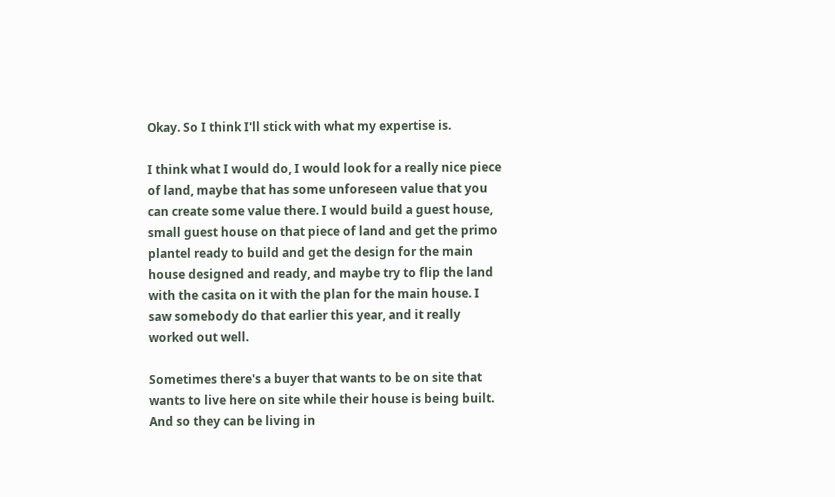Okay. So I think I'll stick with what my expertise is.

I think what I would do, I would look for a really nice piece of land, maybe that has some unforeseen value that you can create some value there. I would build a guest house, small guest house on that piece of land and get the primo plantel ready to build and get the design for the main house designed and ready, and maybe try to flip the land with the casita on it with the plan for the main house. I saw somebody do that earlier this year, and it really worked out well.

Sometimes there's a buyer that wants to be on site that wants to live here on site while their house is being built. And so they can be living in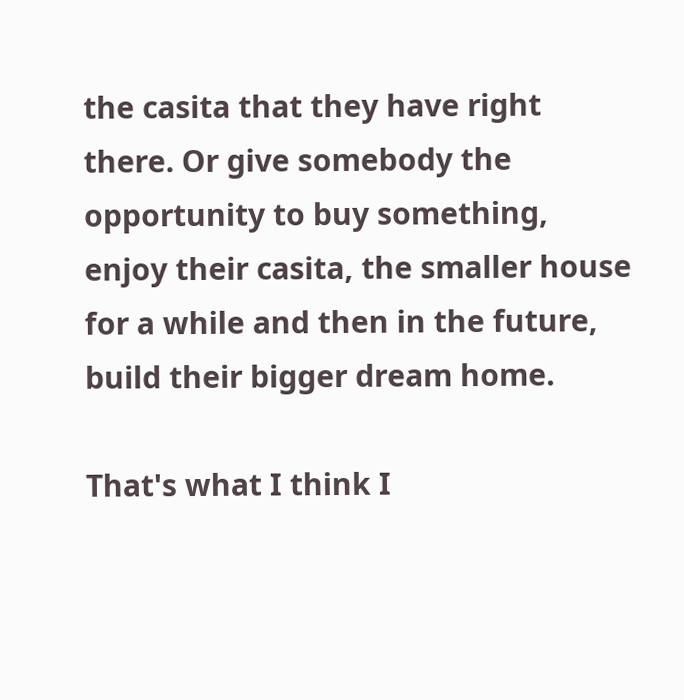the casita that they have right there. Or give somebody the opportunity to buy something, enjoy their casita, the smaller house for a while and then in the future, build their bigger dream home.

That's what I think I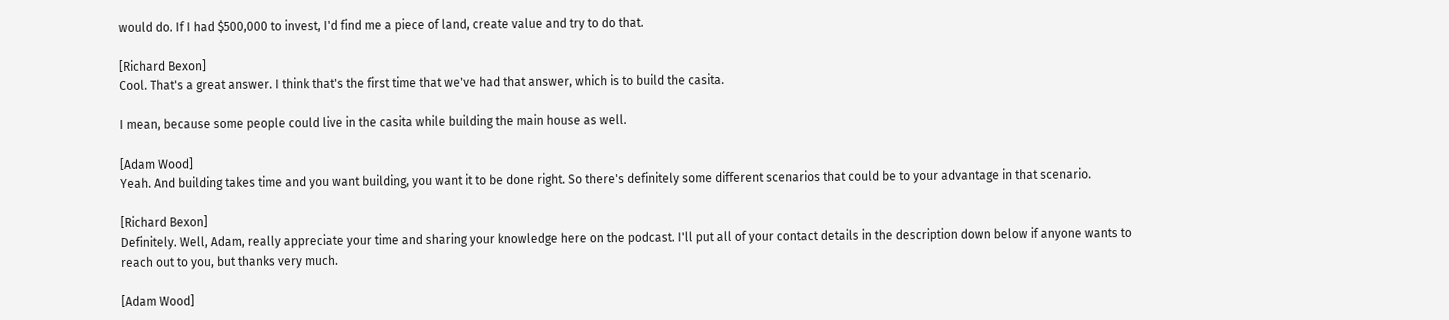would do. If I had $500,000 to invest, I'd find me a piece of land, create value and try to do that.

[Richard Bexon]
Cool. That's a great answer. I think that's the first time that we've had that answer, which is to build the casita.

I mean, because some people could live in the casita while building the main house as well.

[Adam Wood]
Yeah. And building takes time and you want building, you want it to be done right. So there's definitely some different scenarios that could be to your advantage in that scenario.

[Richard Bexon]
Definitely. Well, Adam, really appreciate your time and sharing your knowledge here on the podcast. I'll put all of your contact details in the description down below if anyone wants to reach out to you, but thanks very much.

[Adam Wood]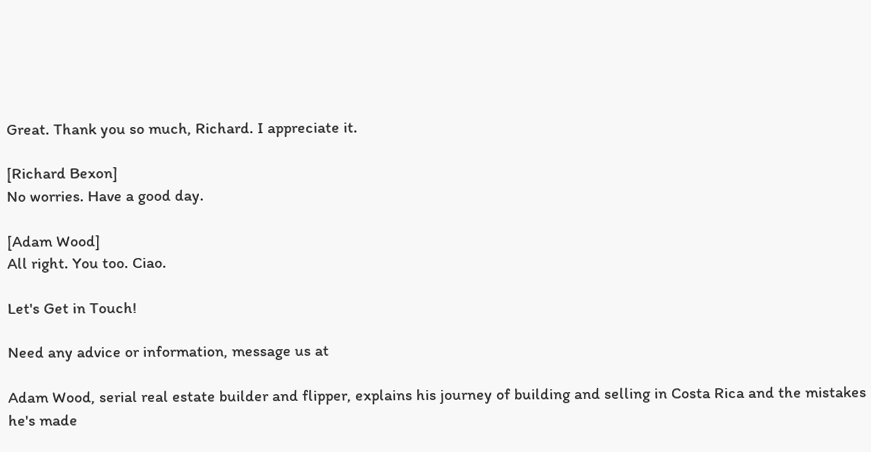Great. Thank you so much, Richard. I appreciate it.

[Richard Bexon]
No worries. Have a good day.

[Adam Wood]
All right. You too. Ciao.

Let's Get in Touch!

Need any advice or information, message us at

Adam Wood, serial real estate builder and flipper, explains his journey of building and selling in Costa Rica and the mistakes he's made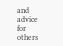and advice for others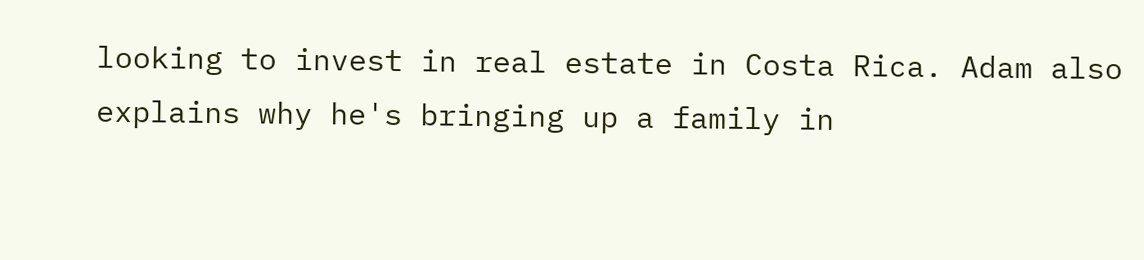looking to invest in real estate in Costa Rica. Adam also explains why he's bringing up a family in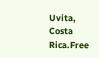Uvita, Costa Rica.Free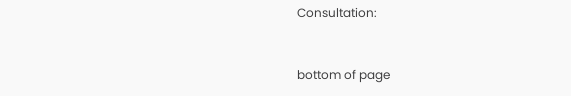Consultation:


bottom of page